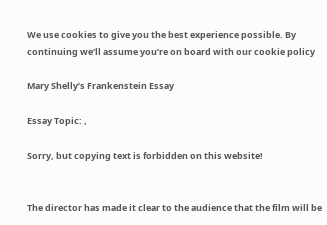We use cookies to give you the best experience possible. By continuing we’ll assume you’re on board with our cookie policy

Mary Shelly’s Frankenstein Essay

Essay Topic: ,

Sorry, but copying text is forbidden on this website!


The director has made it clear to the audience that the film will be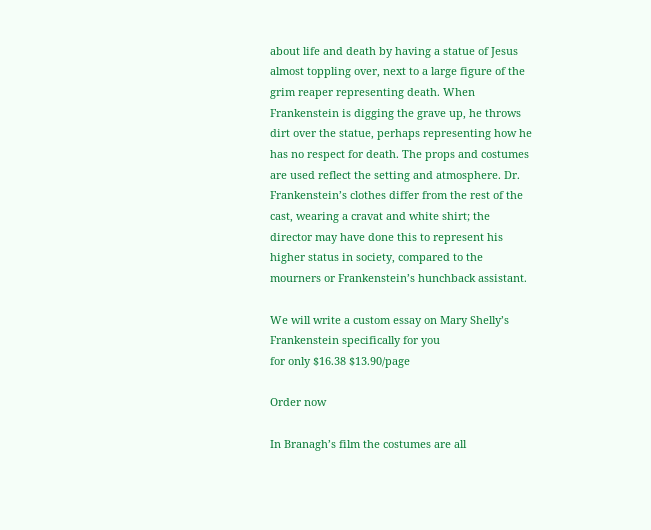about life and death by having a statue of Jesus almost toppling over, next to a large figure of the grim reaper representing death. When Frankenstein is digging the grave up, he throws dirt over the statue, perhaps representing how he has no respect for death. The props and costumes are used reflect the setting and atmosphere. Dr. Frankenstein’s clothes differ from the rest of the cast, wearing a cravat and white shirt; the director may have done this to represent his higher status in society, compared to the mourners or Frankenstein’s hunchback assistant.

We will write a custom essay on Mary Shelly’s Frankenstein specifically for you
for only $16.38 $13.90/page

Order now

In Branagh’s film the costumes are all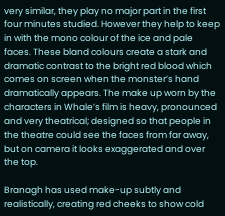very similar, they play no major part in the first four minutes studied. However they help to keep in with the mono colour of the ice and pale faces. These bland colours create a stark and dramatic contrast to the bright red blood which comes on screen when the monster’s hand dramatically appears. The make up worn by the characters in Whale’s film is heavy, pronounced and very theatrical; designed so that people in the theatre could see the faces from far away, but on camera it looks exaggerated and over the top.

Branagh has used make-up subtly and realistically, creating red cheeks to show cold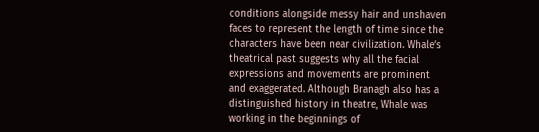conditions alongside messy hair and unshaven faces to represent the length of time since the characters have been near civilization. Whale’s theatrical past suggests why all the facial expressions and movements are prominent and exaggerated. Although Branagh also has a distinguished history in theatre, Whale was working in the beginnings of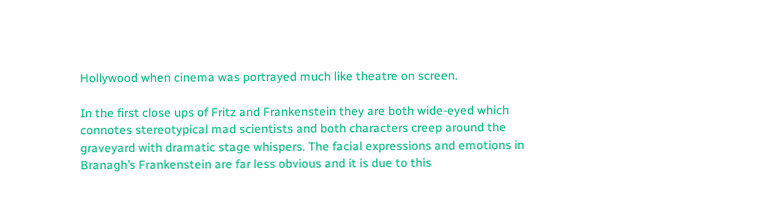Hollywood when cinema was portrayed much like theatre on screen.

In the first close ups of Fritz and Frankenstein they are both wide-eyed which connotes stereotypical mad scientists and both characters creep around the graveyard with dramatic stage whispers. The facial expressions and emotions in Branagh’s Frankenstein are far less obvious and it is due to this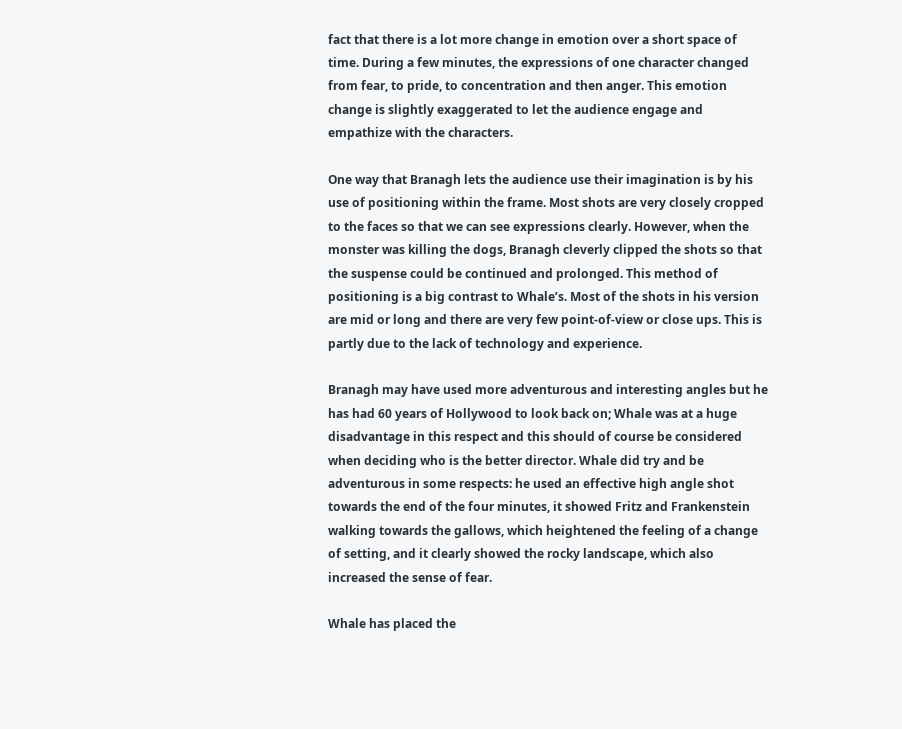fact that there is a lot more change in emotion over a short space of time. During a few minutes, the expressions of one character changed from fear, to pride, to concentration and then anger. This emotion change is slightly exaggerated to let the audience engage and empathize with the characters.

One way that Branagh lets the audience use their imagination is by his use of positioning within the frame. Most shots are very closely cropped to the faces so that we can see expressions clearly. However, when the monster was killing the dogs, Branagh cleverly clipped the shots so that the suspense could be continued and prolonged. This method of positioning is a big contrast to Whale’s. Most of the shots in his version are mid or long and there are very few point-of-view or close ups. This is partly due to the lack of technology and experience.

Branagh may have used more adventurous and interesting angles but he has had 60 years of Hollywood to look back on; Whale was at a huge disadvantage in this respect and this should of course be considered when deciding who is the better director. Whale did try and be adventurous in some respects: he used an effective high angle shot towards the end of the four minutes, it showed Fritz and Frankenstein walking towards the gallows, which heightened the feeling of a change of setting, and it clearly showed the rocky landscape, which also increased the sense of fear.

Whale has placed the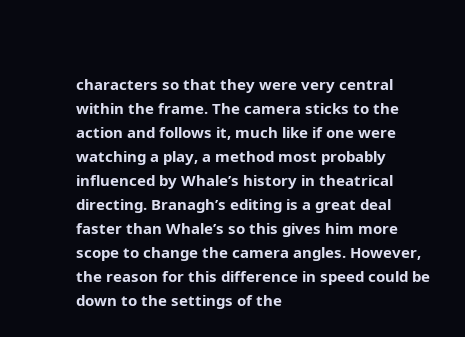characters so that they were very central within the frame. The camera sticks to the action and follows it, much like if one were watching a play, a method most probably influenced by Whale’s history in theatrical directing. Branagh’s editing is a great deal faster than Whale’s so this gives him more scope to change the camera angles. However, the reason for this difference in speed could be down to the settings of the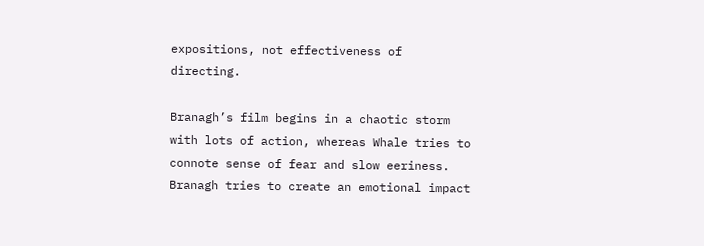expositions, not effectiveness of directing.

Branagh’s film begins in a chaotic storm with lots of action, whereas Whale tries to connote sense of fear and slow eeriness. Branagh tries to create an emotional impact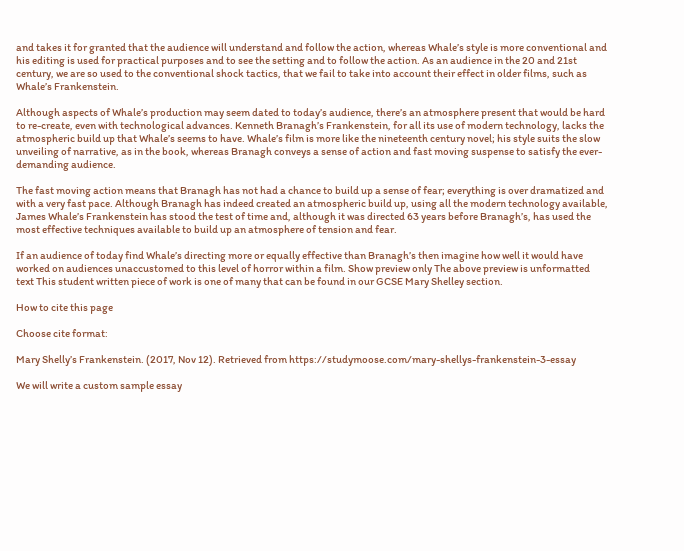and takes it for granted that the audience will understand and follow the action, whereas Whale’s style is more conventional and his editing is used for practical purposes and to see the setting and to follow the action. As an audience in the 20 and 21st century, we are so used to the conventional shock tactics, that we fail to take into account their effect in older films, such as Whale’s Frankenstein.

Although aspects of Whale’s production may seem dated to today’s audience, there’s an atmosphere present that would be hard to re-create, even with technological advances. Kenneth Branagh’s Frankenstein, for all its use of modern technology, lacks the atmospheric build up that Whale’s seems to have. Whale’s film is more like the nineteenth century novel; his style suits the slow unveiling of narrative, as in the book, whereas Branagh conveys a sense of action and fast moving suspense to satisfy the ever-demanding audience.

The fast moving action means that Branagh has not had a chance to build up a sense of fear; everything is over dramatized and with a very fast pace. Although Branagh has indeed created an atmospheric build up, using all the modern technology available, James Whale’s Frankenstein has stood the test of time and, although it was directed 63 years before Branagh’s, has used the most effective techniques available to build up an atmosphere of tension and fear.

If an audience of today find Whale’s directing more or equally effective than Branagh’s then imagine how well it would have worked on audiences unaccustomed to this level of horror within a film. Show preview only The above preview is unformatted text This student written piece of work is one of many that can be found in our GCSE Mary Shelley section.

How to cite this page

Choose cite format:

Mary Shelly’s Frankenstein. (2017, Nov 12). Retrieved from https://studymoose.com/mary-shellys-frankenstein-3-essay

We will write a custom sample essay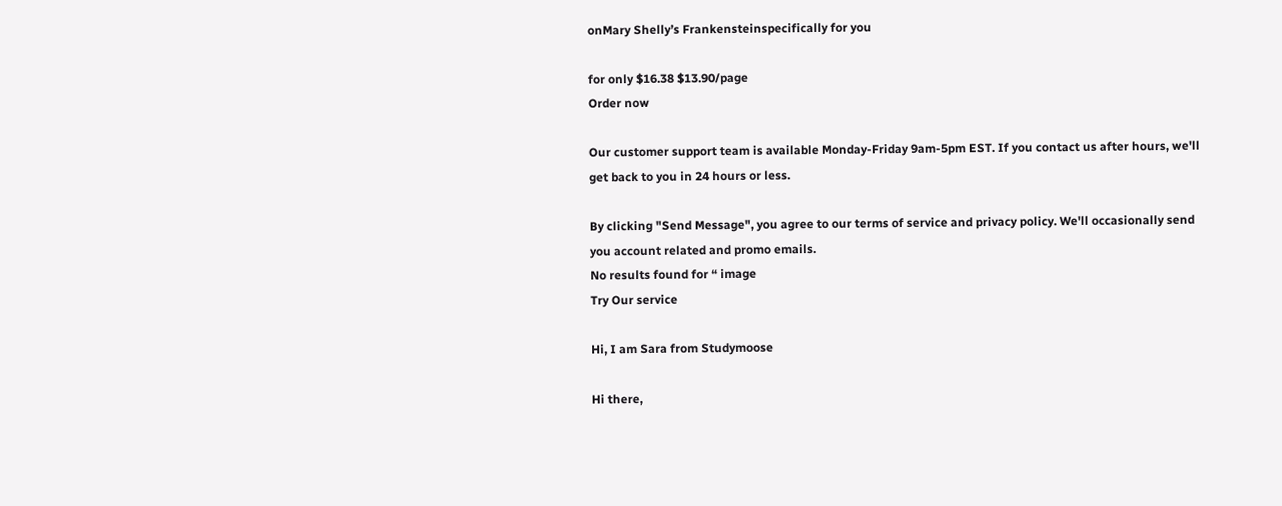onMary Shelly’s Frankensteinspecifically for you

for only $16.38 $13.90/page
Order now

Our customer support team is available Monday-Friday 9am-5pm EST. If you contact us after hours, we'll get back to you in 24 hours or less.

By clicking "Send Message", you agree to our terms of service and privacy policy. We'll occasionally send you account related and promo emails.
No results found for “ image
Try Our service

Hi, I am Sara from Studymoose

Hi there,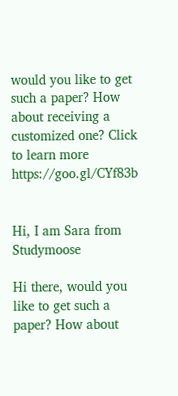would you like to get such a paper? How about receiving a customized one? Click to learn more https://goo.gl/CYf83b


Hi, I am Sara from Studymoose

Hi there, would you like to get such a paper? How about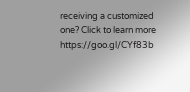receiving a customized one? Click to learn more https://goo.gl/CYf83b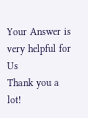Your Answer is very helpful for Us
Thank you a lot!